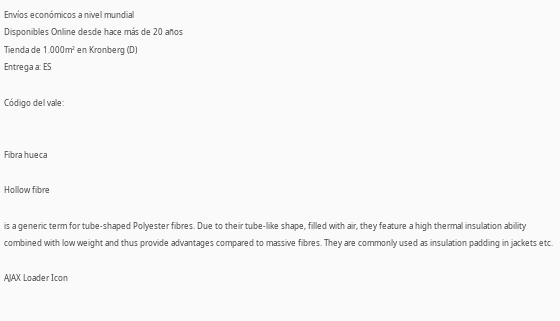Envíos económicos a nivel mundial
Disponibles Online desde hace más de 20 años
Tienda de 1.000m² en Kronberg (D)
Entrega a: ES

Código del vale:


Fibra hueca

Hollow fibre

is a generic term for tube-shaped Polyester fibres. Due to their tube-like shape, filled with air, they feature a high thermal insulation ability combined with low weight and thus provide advantages compared to massive fibres. They are commonly used as insulation padding in jackets etc.

AJAX Loader Icon